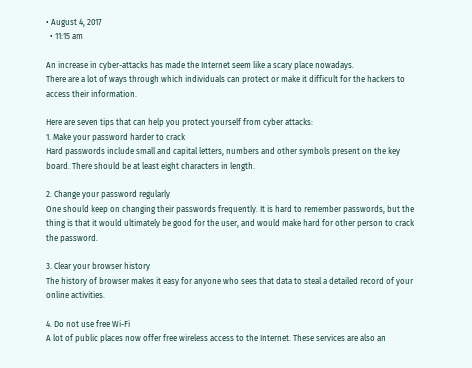• August 4, 2017
  • 11:15 am

An increase in cyber-attacks has made the Internet seem like a scary place nowadays.
There are a lot of ways through which individuals can protect or make it difficult for the hackers to access their information.

Here are seven tips that can help you protect yourself from cyber attacks:
1. Make your password harder to crack
Hard passwords include small and capital letters, numbers and other symbols present on the key board. There should be at least eight characters in length.

2. Change your password regularly
One should keep on changing their passwords frequently. It is hard to remember passwords, but the thing is that it would ultimately be good for the user, and would make hard for other person to crack the password.

3. Clear your browser history
The history of browser makes it easy for anyone who sees that data to steal a detailed record of your online activities.

4. Do not use free Wi-Fi
A lot of public places now offer free wireless access to the Internet. These services are also an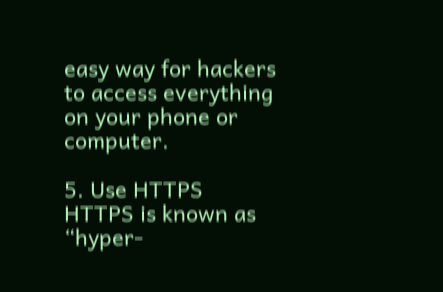easy way for hackers to access everything on your phone or computer.

5. Use HTTPS
HTTPS is known as “hyper-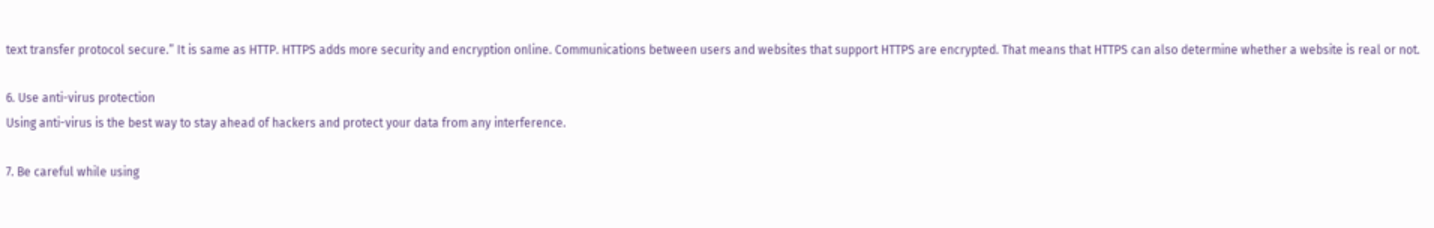text transfer protocol secure.” It is same as HTTP. HTTPS adds more security and encryption online. Communications between users and websites that support HTTPS are encrypted. That means that HTTPS can also determine whether a website is real or not.

6. Use anti-virus protection
Using anti-virus is the best way to stay ahead of hackers and protect your data from any interference.

7. Be careful while using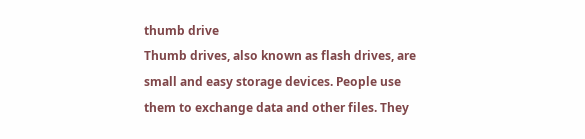thumb drive
Thumb drives, also known as flash drives, are small and easy storage devices. People use them to exchange data and other files. They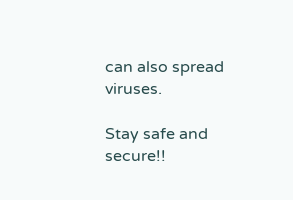can also spread viruses.

Stay safe and secure!!